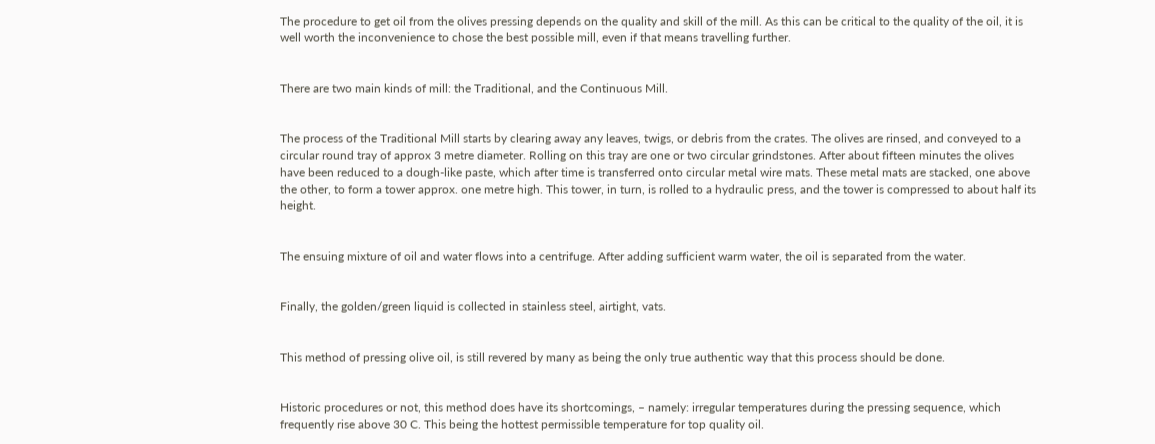The procedure to get oil from the olives pressing depends on the quality and skill of the mill. As this can be critical to the quality of the oil, it is well worth the inconvenience to chose the best possible mill, even if that means travelling further.


There are two main kinds of mill: the Traditional, and the Continuous Mill.


The process of the Traditional Mill starts by clearing away any leaves, twigs, or debris from the crates. The olives are rinsed, and conveyed to a circular round tray of approx 3 metre diameter. Rolling on this tray are one or two circular grindstones. After about fifteen minutes the olives have been reduced to a dough-like paste, which after time is transferred onto circular metal wire mats. These metal mats are stacked, one above the other, to form a tower approx. one metre high. This tower, in turn, is rolled to a hydraulic press, and the tower is compressed to about half its height.


The ensuing mixture of oil and water flows into a centrifuge. After adding sufficient warm water, the oil is separated from the water.


Finally, the golden/green liquid is collected in stainless steel, airtight, vats.


This method of pressing olive oil, is still revered by many as being the only true authentic way that this process should be done.


Historic procedures or not, this method does have its shortcomings, – namely: irregular temperatures during the pressing sequence, which frequently rise above 30 C. This being the hottest permissible temperature for top quality oil.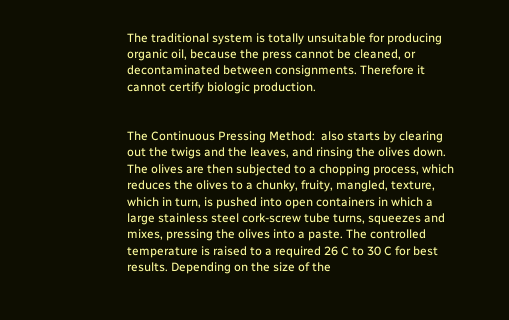The traditional system is totally unsuitable for producing organic oil, because the press cannot be cleaned, or decontaminated between consignments. Therefore it cannot certify biologic production.


The Continuous Pressing Method:  also starts by clearing out the twigs and the leaves, and rinsing the olives down. The olives are then subjected to a chopping process, which reduces the olives to a chunky, fruity, mangled, texture, which in turn, is pushed into open containers in which a large stainless steel cork-screw tube turns, squeezes and mixes, pressing the olives into a paste. The controlled temperature is raised to a required 26 C to 30 C for best results. Depending on the size of the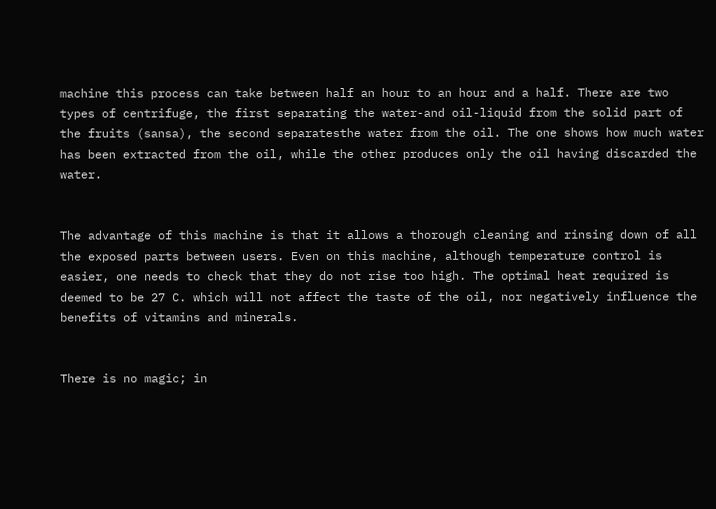machine this process can take between half an hour to an hour and a half. There are two types of centrifuge, the first separating the water-and oil-liquid from the solid part of the fruits (sansa), the second separatesthe water from the oil. The one shows how much water has been extracted from the oil, while the other produces only the oil having discarded the water.


The advantage of this machine is that it allows a thorough cleaning and rinsing down of all the exposed parts between users. Even on this machine, although temperature control is easier, one needs to check that they do not rise too high. The optimal heat required is deemed to be 27 C. which will not affect the taste of the oil, nor negatively influence the benefits of vitamins and minerals.


There is no magic; in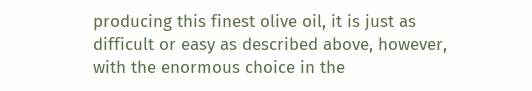producing this finest olive oil, it is just as difficult or easy as described above, however, with the enormous choice in the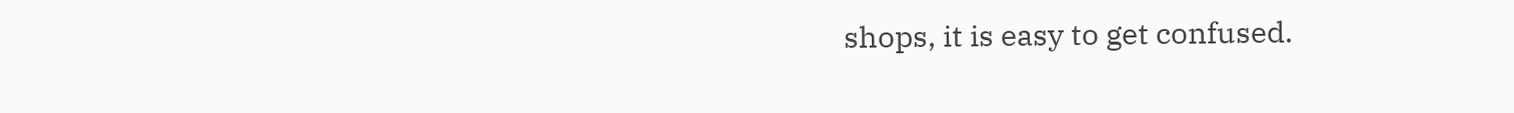shops, it is easy to get confused.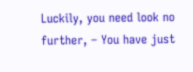Luckily, you need look no further, – You have just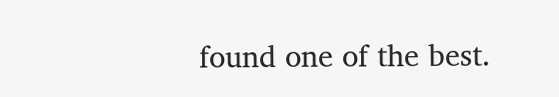found one of the best.